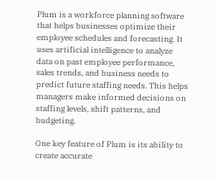Plum is a workforce planning software that helps businesses optimize their employee schedules and forecasting. It uses artificial intelligence to analyze data on past employee performance, sales trends, and business needs to predict future staffing needs. This helps managers make informed decisions on staffing levels, shift patterns, and budgeting.

One key feature of Plum is its ability to create accurate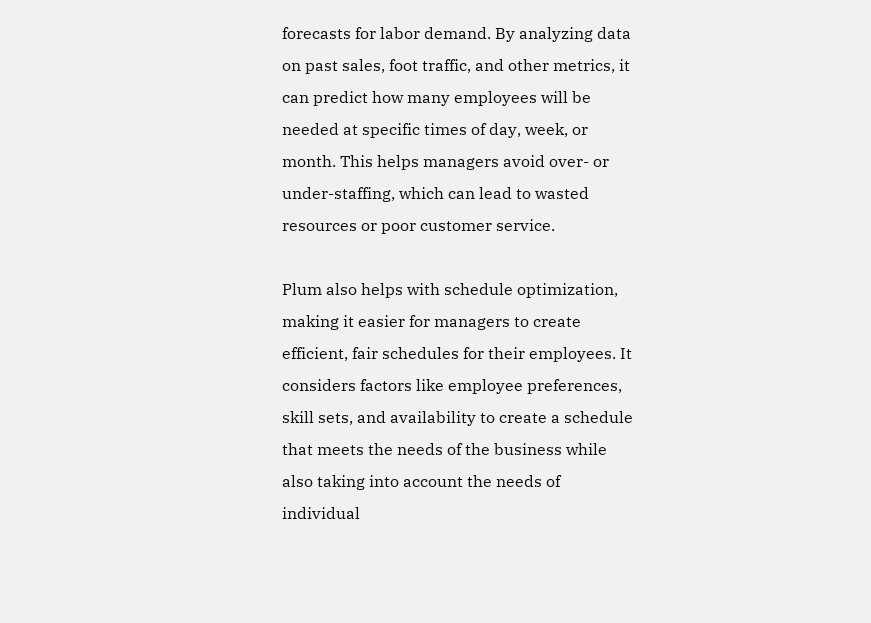forecasts for labor demand. By analyzing data on past sales, foot traffic, and other metrics, it can predict how many employees will be needed at specific times of day, week, or month. This helps managers avoid over- or under-staffing, which can lead to wasted resources or poor customer service.

Plum also helps with schedule optimization, making it easier for managers to create efficient, fair schedules for their employees. It considers factors like employee preferences, skill sets, and availability to create a schedule that meets the needs of the business while also taking into account the needs of individual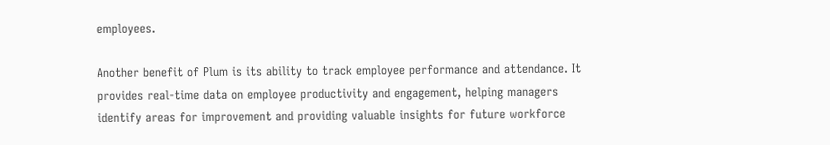employees.

Another benefit of Plum is its ability to track employee performance and attendance. It provides real-time data on employee productivity and engagement, helping managers identify areas for improvement and providing valuable insights for future workforce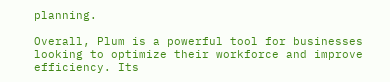planning.

Overall, Plum is a powerful tool for businesses looking to optimize their workforce and improve efficiency. Its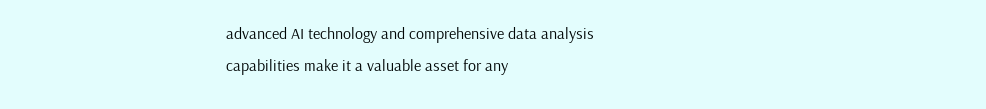advanced AI technology and comprehensive data analysis capabilities make it a valuable asset for any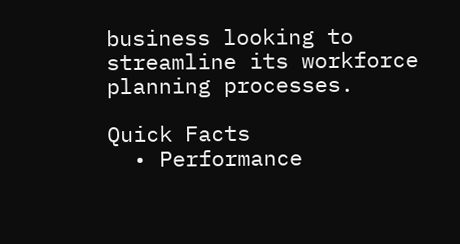business looking to streamline its workforce planning processes.

Quick Facts
  • Performance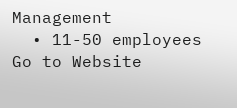Management
  • 11-50 employees
Go to Website